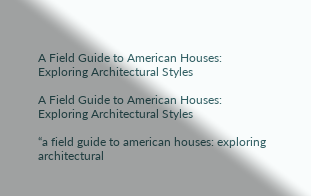A Field Guide to American Houses: Exploring Architectural Styles

A Field Guide to American Houses: Exploring Architectural Styles

“a field guide to american houses: exploring architectural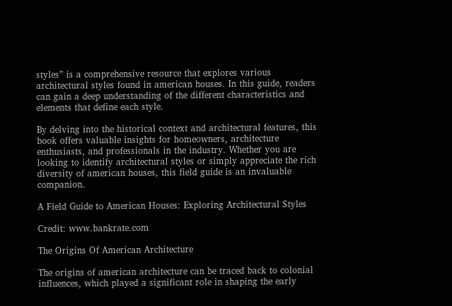styles” is a comprehensive resource that explores various architectural styles found in american houses. In this guide, readers can gain a deep understanding of the different characteristics and elements that define each style.

By delving into the historical context and architectural features, this book offers valuable insights for homeowners, architecture enthusiasts, and professionals in the industry. Whether you are looking to identify architectural styles or simply appreciate the rich diversity of american houses, this field guide is an invaluable companion.

A Field Guide to American Houses: Exploring Architectural Styles

Credit: www.bankrate.com

The Origins Of American Architecture

The origins of american architecture can be traced back to colonial influences, which played a significant role in shaping the early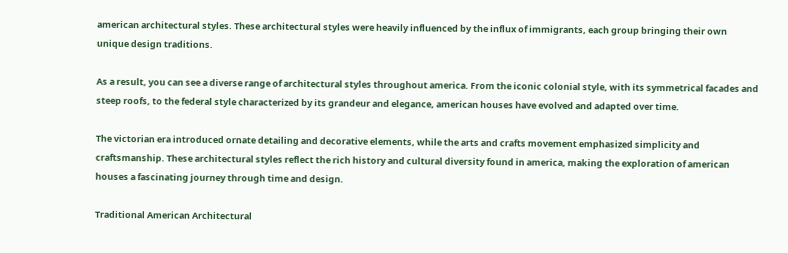american architectural styles. These architectural styles were heavily influenced by the influx of immigrants, each group bringing their own unique design traditions.

As a result, you can see a diverse range of architectural styles throughout america. From the iconic colonial style, with its symmetrical facades and steep roofs, to the federal style characterized by its grandeur and elegance, american houses have evolved and adapted over time.

The victorian era introduced ornate detailing and decorative elements, while the arts and crafts movement emphasized simplicity and craftsmanship. These architectural styles reflect the rich history and cultural diversity found in america, making the exploration of american houses a fascinating journey through time and design.

Traditional American Architectural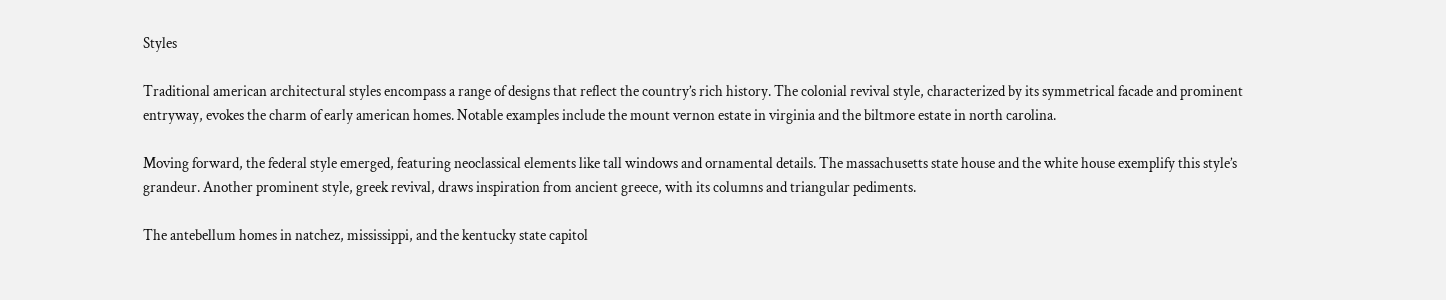Styles

Traditional american architectural styles encompass a range of designs that reflect the country’s rich history. The colonial revival style, characterized by its symmetrical facade and prominent entryway, evokes the charm of early american homes. Notable examples include the mount vernon estate in virginia and the biltmore estate in north carolina.

Moving forward, the federal style emerged, featuring neoclassical elements like tall windows and ornamental details. The massachusetts state house and the white house exemplify this style’s grandeur. Another prominent style, greek revival, draws inspiration from ancient greece, with its columns and triangular pediments.

The antebellum homes in natchez, mississippi, and the kentucky state capitol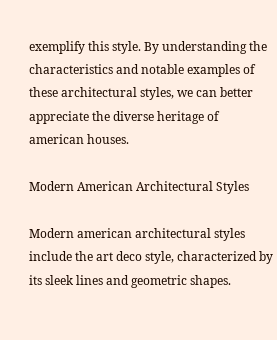exemplify this style. By understanding the characteristics and notable examples of these architectural styles, we can better appreciate the diverse heritage of american houses.

Modern American Architectural Styles

Modern american architectural styles include the art deco style, characterized by its sleek lines and geometric shapes.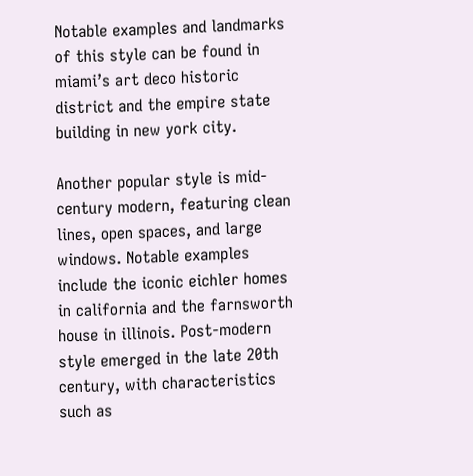Notable examples and landmarks of this style can be found in miami’s art deco historic district and the empire state building in new york city.

Another popular style is mid-century modern, featuring clean lines, open spaces, and large windows. Notable examples include the iconic eichler homes in california and the farnsworth house in illinois. Post-modern style emerged in the late 20th century, with characteristics such as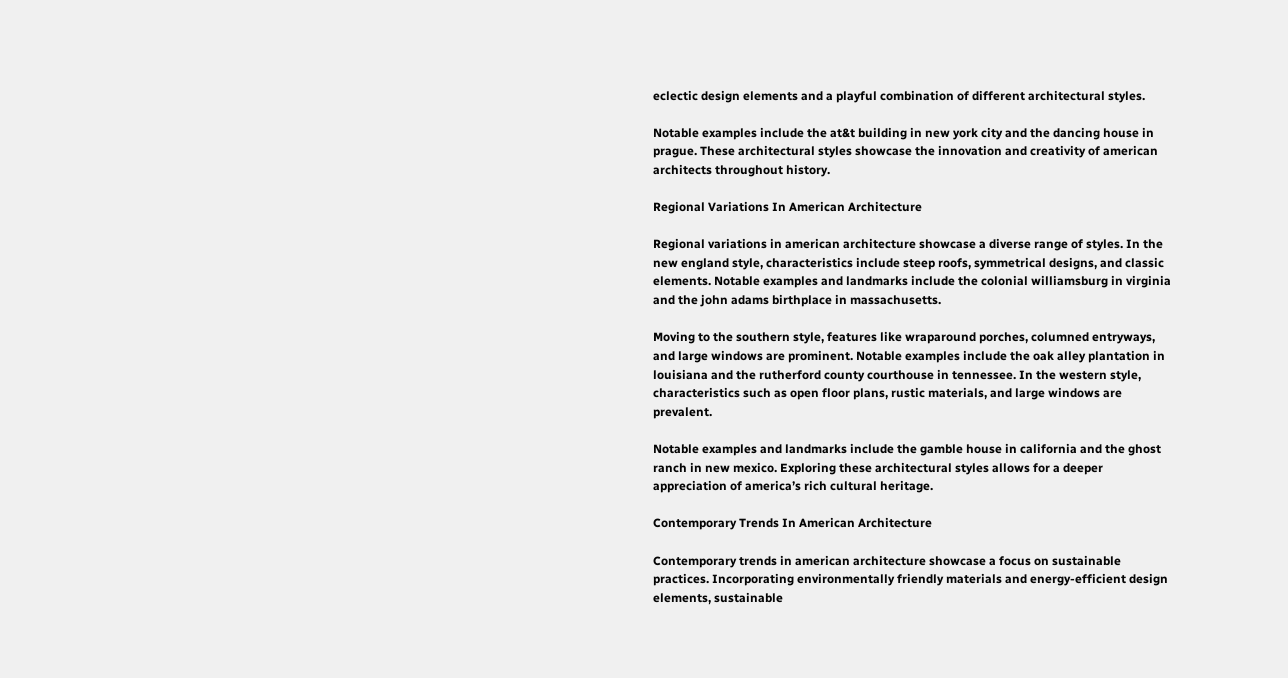eclectic design elements and a playful combination of different architectural styles.

Notable examples include the at&t building in new york city and the dancing house in prague. These architectural styles showcase the innovation and creativity of american architects throughout history.

Regional Variations In American Architecture

Regional variations in american architecture showcase a diverse range of styles. In the new england style, characteristics include steep roofs, symmetrical designs, and classic elements. Notable examples and landmarks include the colonial williamsburg in virginia and the john adams birthplace in massachusetts.

Moving to the southern style, features like wraparound porches, columned entryways, and large windows are prominent. Notable examples include the oak alley plantation in louisiana and the rutherford county courthouse in tennessee. In the western style, characteristics such as open floor plans, rustic materials, and large windows are prevalent.

Notable examples and landmarks include the gamble house in california and the ghost ranch in new mexico. Exploring these architectural styles allows for a deeper appreciation of america’s rich cultural heritage.

Contemporary Trends In American Architecture

Contemporary trends in american architecture showcase a focus on sustainable practices. Incorporating environmentally friendly materials and energy-efficient design elements, sustainable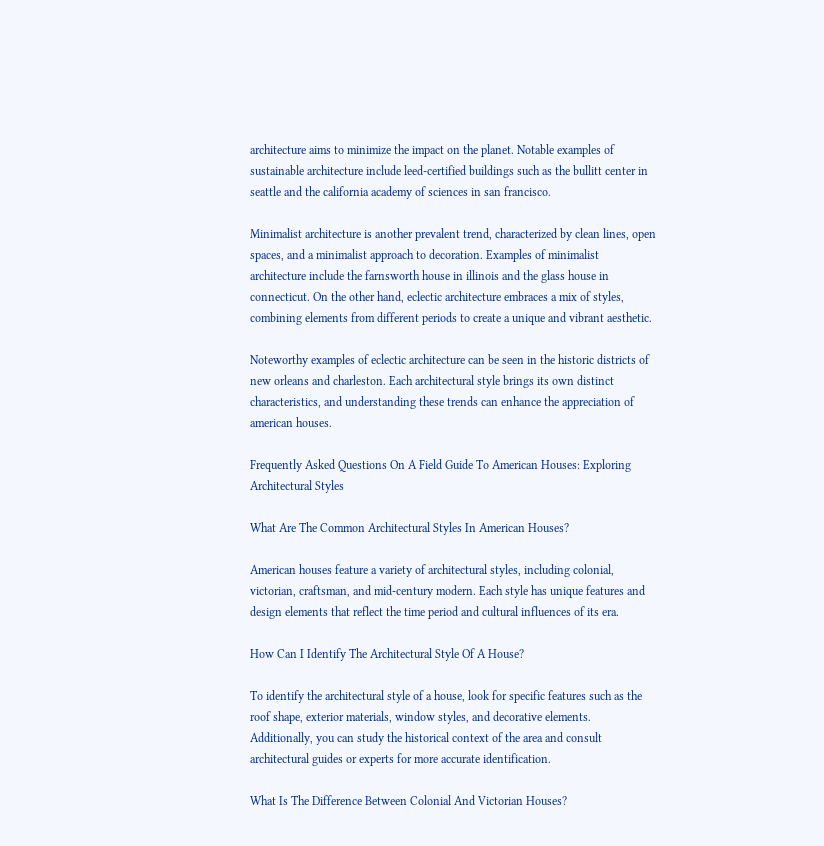architecture aims to minimize the impact on the planet. Notable examples of sustainable architecture include leed-certified buildings such as the bullitt center in seattle and the california academy of sciences in san francisco.

Minimalist architecture is another prevalent trend, characterized by clean lines, open spaces, and a minimalist approach to decoration. Examples of minimalist architecture include the farnsworth house in illinois and the glass house in connecticut. On the other hand, eclectic architecture embraces a mix of styles, combining elements from different periods to create a unique and vibrant aesthetic.

Noteworthy examples of eclectic architecture can be seen in the historic districts of new orleans and charleston. Each architectural style brings its own distinct characteristics, and understanding these trends can enhance the appreciation of american houses.

Frequently Asked Questions On A Field Guide To American Houses: Exploring Architectural Styles

What Are The Common Architectural Styles In American Houses?

American houses feature a variety of architectural styles, including colonial, victorian, craftsman, and mid-century modern. Each style has unique features and design elements that reflect the time period and cultural influences of its era.

How Can I Identify The Architectural Style Of A House?

To identify the architectural style of a house, look for specific features such as the roof shape, exterior materials, window styles, and decorative elements. Additionally, you can study the historical context of the area and consult architectural guides or experts for more accurate identification.

What Is The Difference Between Colonial And Victorian Houses?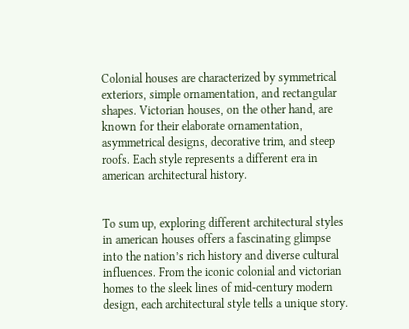Colonial houses are characterized by symmetrical exteriors, simple ornamentation, and rectangular shapes. Victorian houses, on the other hand, are known for their elaborate ornamentation, asymmetrical designs, decorative trim, and steep roofs. Each style represents a different era in american architectural history.


To sum up, exploring different architectural styles in american houses offers a fascinating glimpse into the nation’s rich history and diverse cultural influences. From the iconic colonial and victorian homes to the sleek lines of mid-century modern design, each architectural style tells a unique story.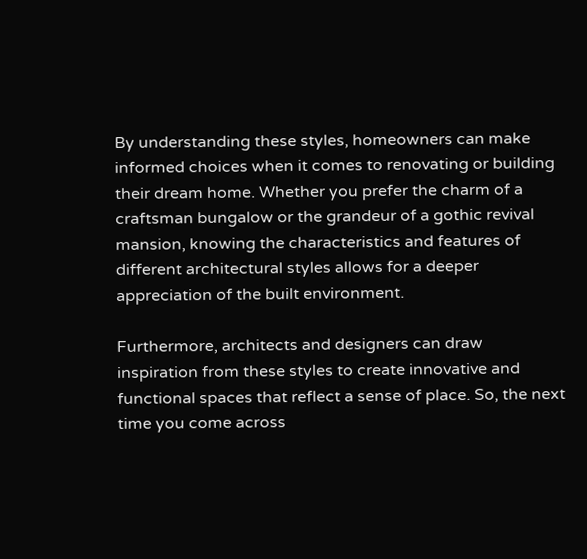By understanding these styles, homeowners can make informed choices when it comes to renovating or building their dream home. Whether you prefer the charm of a craftsman bungalow or the grandeur of a gothic revival mansion, knowing the characteristics and features of different architectural styles allows for a deeper appreciation of the built environment.

Furthermore, architects and designers can draw inspiration from these styles to create innovative and functional spaces that reflect a sense of place. So, the next time you come across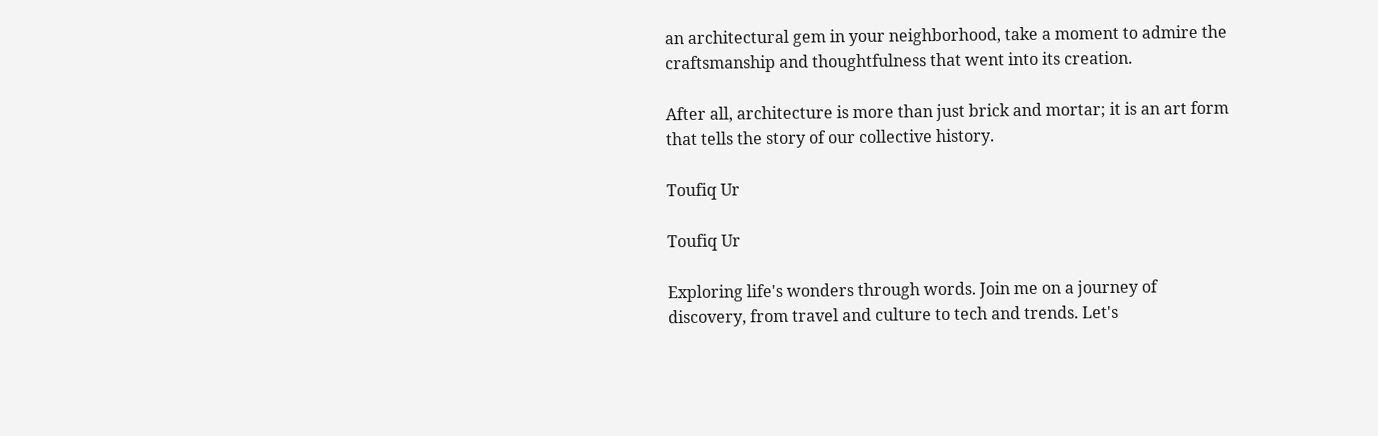an architectural gem in your neighborhood, take a moment to admire the craftsmanship and thoughtfulness that went into its creation.

After all, architecture is more than just brick and mortar; it is an art form that tells the story of our collective history.

Toufiq Ur

Toufiq Ur

Exploring life's wonders through words. Join me on a journey of discovery, from travel and culture to tech and trends. Let's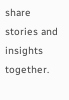share stories and insights together.